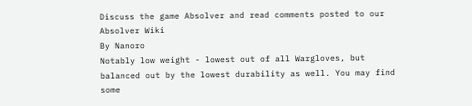Discuss the game Absolver and read comments posted to our Absolver Wiki
By Nanoro
Notably low weight - lowest out of all Wargloves, but balanced out by the lowest durability as well. You may find some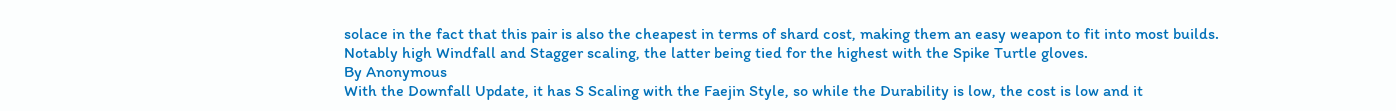solace in the fact that this pair is also the cheapest in terms of shard cost, making them an easy weapon to fit into most builds. Notably high Windfall and Stagger scaling, the latter being tied for the highest with the Spike Turtle gloves.
By Anonymous
With the Downfall Update, it has S Scaling with the Faejin Style, so while the Durability is low, the cost is low and it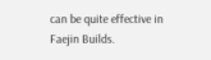can be quite effective in Faejin Builds.